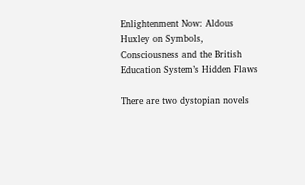Enlightenment Now: Aldous Huxley on Symbols, Consciousness and the British Education System’s Hidden Flaws

There are two dystopian novels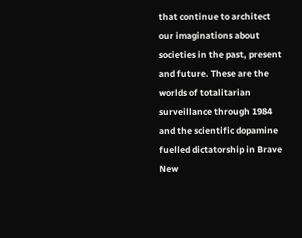that continue to architect our imaginations about societies in the past, present and future. These are the worlds of totalitarian surveillance through 1984 and the scientific dopamine fuelled dictatorship in Brave New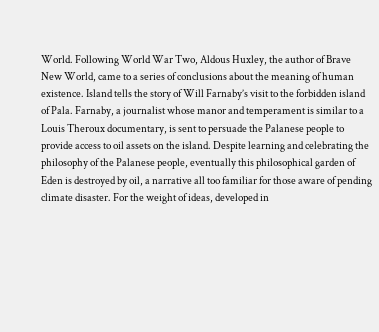World. Following World War Two, Aldous Huxley, the author of Brave New World, came to a series of conclusions about the meaning of human existence. Island tells the story of Will Farnaby’s visit to the forbidden island of Pala. Farnaby, a journalist whose manor and temperament is similar to a Louis Theroux documentary, is sent to persuade the Palanese people to provide access to oil assets on the island. Despite learning and celebrating the philosophy of the Palanese people, eventually this philosophical garden of Eden is destroyed by oil, a narrative all too familiar for those aware of pending climate disaster. For the weight of ideas, developed in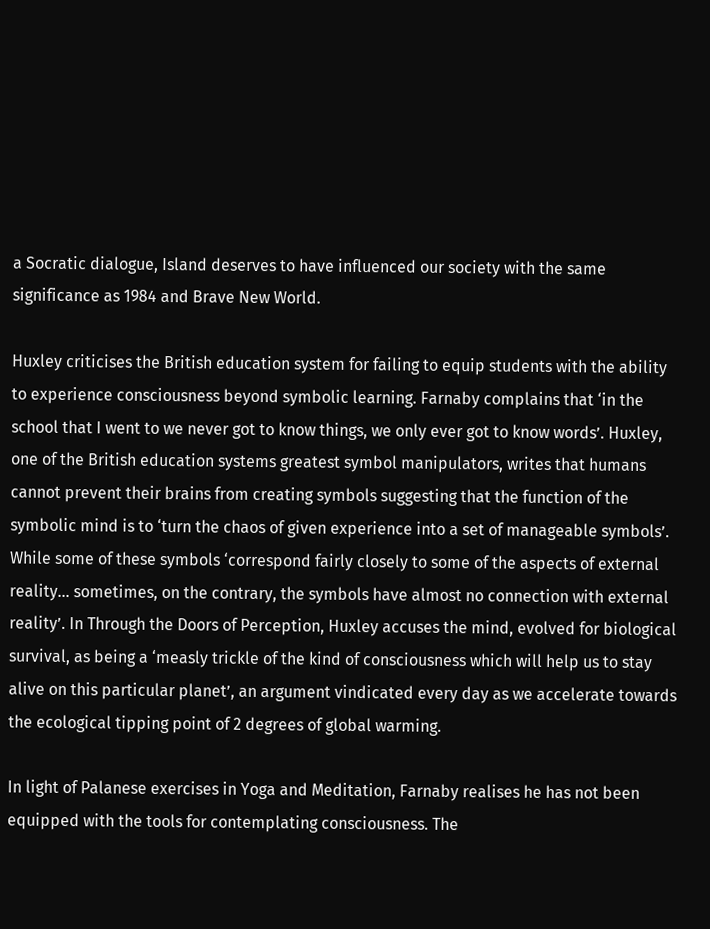a Socratic dialogue, Island deserves to have influenced our society with the same significance as 1984 and Brave New World.

Huxley criticises the British education system for failing to equip students with the ability to experience consciousness beyond symbolic learning. Farnaby complains that ‘in the school that I went to we never got to know things, we only ever got to know words’. Huxley, one of the British education systems greatest symbol manipulators, writes that humans cannot prevent their brains from creating symbols suggesting that the function of the symbolic mind is to ‘turn the chaos of given experience into a set of manageable symbols’. While some of these symbols ‘correspond fairly closely to some of the aspects of external reality… sometimes, on the contrary, the symbols have almost no connection with external reality’. In Through the Doors of Perception, Huxley accuses the mind, evolved for biological survival, as being a ‘measly trickle of the kind of consciousness which will help us to stay alive on this particular planet’, an argument vindicated every day as we accelerate towards the ecological tipping point of 2 degrees of global warming.

In light of Palanese exercises in Yoga and Meditation, Farnaby realises he has not been equipped with the tools for contemplating consciousness. The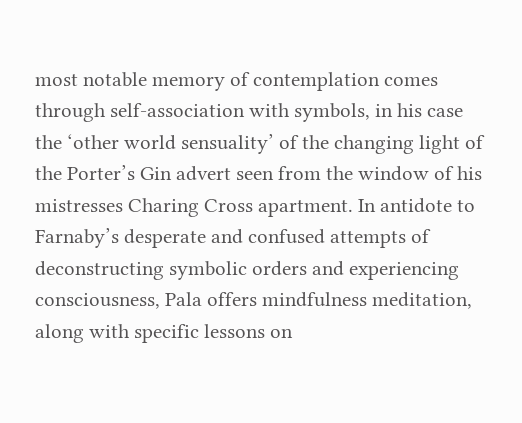most notable memory of contemplation comes through self-association with symbols, in his case the ‘other world sensuality’ of the changing light of the Porter’s Gin advert seen from the window of his mistresses Charing Cross apartment. In antidote to Farnaby’s desperate and confused attempts of deconstructing symbolic orders and experiencing consciousness, Pala offers mindfulness meditation, along with specific lessons on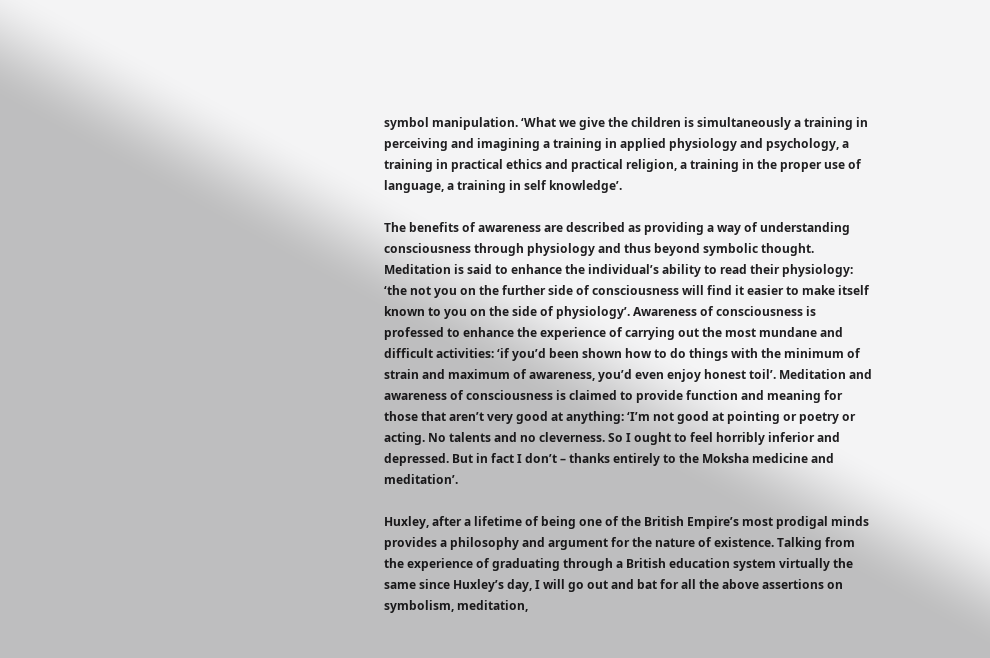symbol manipulation. ‘What we give the children is simultaneously a training in perceiving and imagining a training in applied physiology and psychology, a training in practical ethics and practical religion, a training in the proper use of language, a training in self knowledge’.

The benefits of awareness are described as providing a way of understanding consciousness through physiology and thus beyond symbolic thought. Meditation is said to enhance the individual’s ability to read their physiology: ‘the not you on the further side of consciousness will find it easier to make itself known to you on the side of physiology’. Awareness of consciousness is professed to enhance the experience of carrying out the most mundane and difficult activities: ‘if you’d been shown how to do things with the minimum of strain and maximum of awareness, you’d even enjoy honest toil’. Meditation and awareness of consciousness is claimed to provide function and meaning for those that aren’t very good at anything: ‘I’m not good at pointing or poetry or acting. No talents and no cleverness. So I ought to feel horribly inferior and depressed. But in fact I don’t – thanks entirely to the Moksha medicine and meditation’.

Huxley, after a lifetime of being one of the British Empire’s most prodigal minds provides a philosophy and argument for the nature of existence. Talking from the experience of graduating through a British education system virtually the same since Huxley’s day, I will go out and bat for all the above assertions on symbolism, meditation,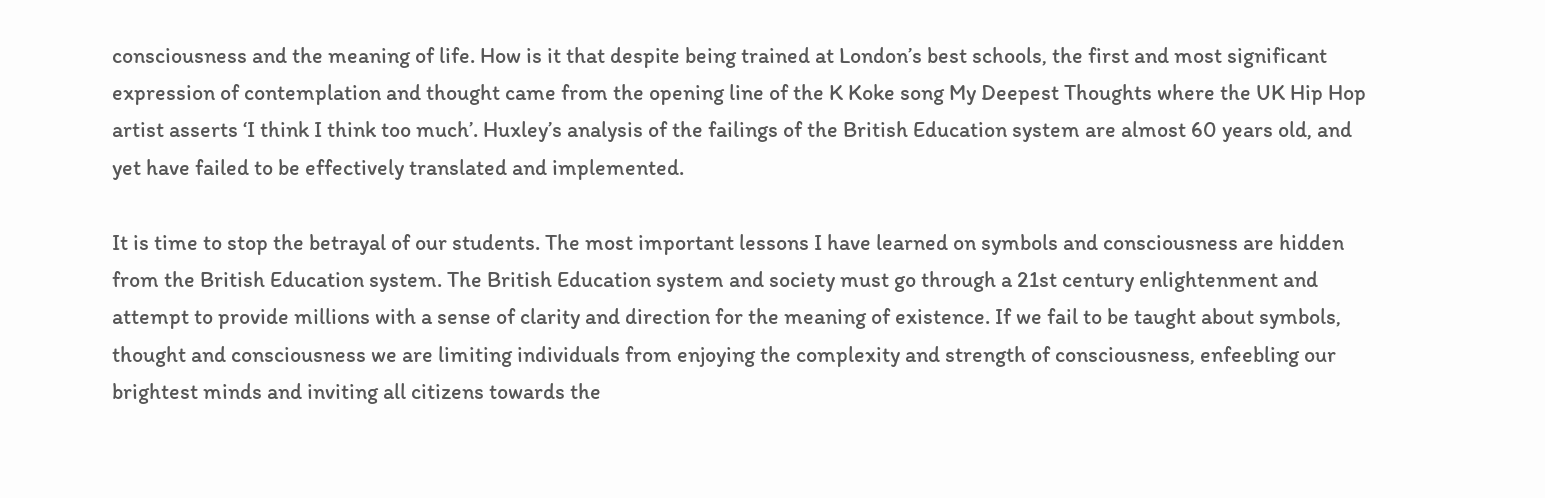consciousness and the meaning of life. How is it that despite being trained at London’s best schools, the first and most significant expression of contemplation and thought came from the opening line of the K Koke song My Deepest Thoughts where the UK Hip Hop artist asserts ‘I think I think too much’. Huxley’s analysis of the failings of the British Education system are almost 60 years old, and yet have failed to be effectively translated and implemented.

It is time to stop the betrayal of our students. The most important lessons I have learned on symbols and consciousness are hidden from the British Education system. The British Education system and society must go through a 21st century enlightenment and attempt to provide millions with a sense of clarity and direction for the meaning of existence. If we fail to be taught about symbols, thought and consciousness we are limiting individuals from enjoying the complexity and strength of consciousness, enfeebling our brightest minds and inviting all citizens towards the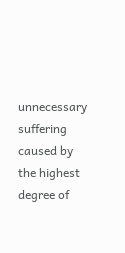unnecessary suffering caused by the highest degree of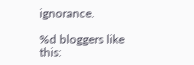ignorance.

%d bloggers like this: